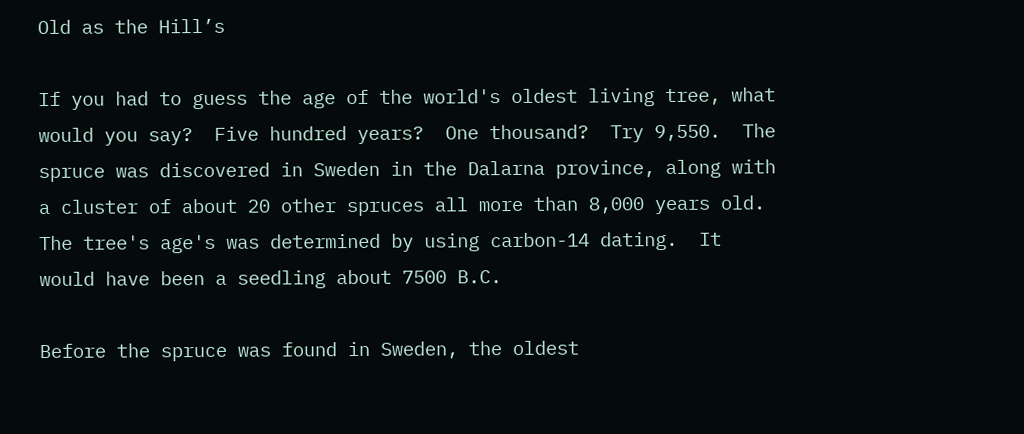Old as the Hill’s

If you had to guess the age of the world's oldest living tree, what would you say?  Five hundred years?  One thousand?  Try 9,550.  The spruce was discovered in Sweden in the Dalarna province, along with a cluster of about 20 other spruces all more than 8,000 years old.  The tree's age's was determined by using carbon-14 dating.  It would have been a seedling about 7500 B.C.

Before the spruce was found in Sweden, the oldest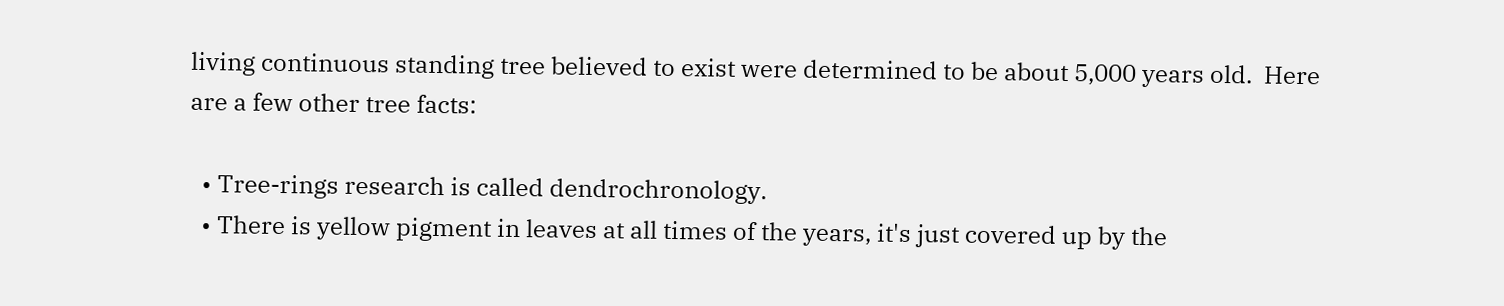living continuous standing tree believed to exist were determined to be about 5,000 years old.  Here are a few other tree facts:

  • Tree-rings research is called dendrochronology.
  • There is yellow pigment in leaves at all times of the years, it's just covered up by the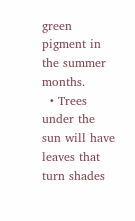green pigment in the summer months.
  • Trees under the sun will have leaves that turn shades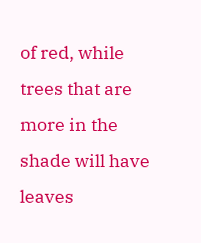of red, while trees that are more in the shade will have leaves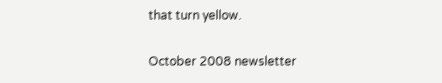that turn yellow.

October 2008 newsletter